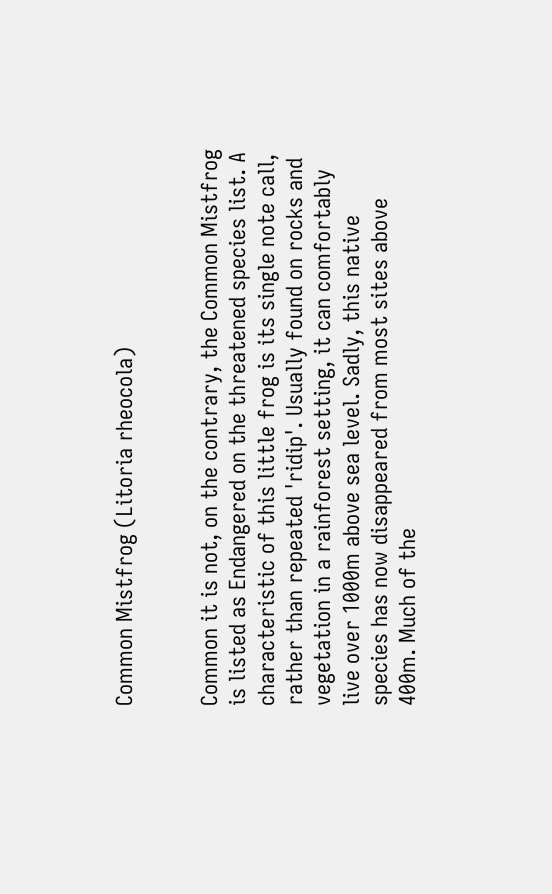Common Mistfrog (Litoria rheocola)


Common it is not, on the contrary, the Common Mistfrog is listed as Endangered on the threatened species list. A characteristic of this little frog is its single note call, rather than repeated 'ridip'. Usually found on rocks and vegetation in a rainforest setting, it can comfortably live over 1000m above sea level. Sadly, this native species has now disappeared from most sites above 400m. Much of the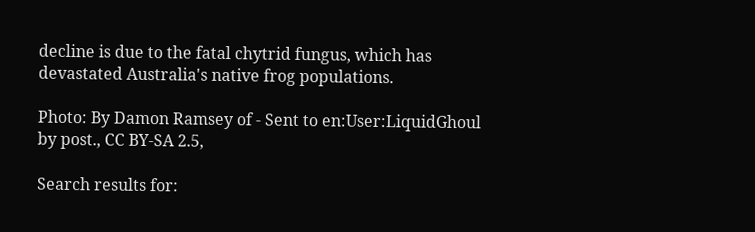decline is due to the fatal chytrid fungus, which has devastated Australia's native frog populations.

Photo: By Damon Ramsey of - Sent to en:User:LiquidGhoul by post., CC BY-SA 2.5,

Search results for: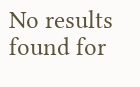No results found for